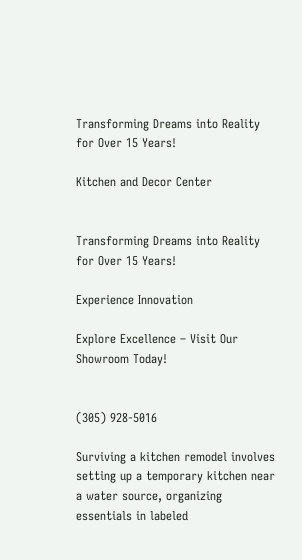Transforming Dreams into Reality for Over 15 Years!

Kitchen and Decor Center


Transforming Dreams into Reality for Over 15 Years!

Experience Innovation

Explore Excellence – Visit Our Showroom Today!


(305) 928-5016

Surviving a kitchen remodel involves setting up a temporary kitchen near a water source, organizing essentials in labeled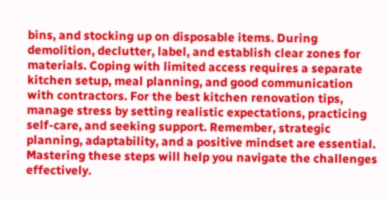bins, and stocking up on disposable items. During demolition, declutter, label, and establish clear zones for materials. Coping with limited access requires a separate kitchen setup, meal planning, and good communication with contractors. For the best kitchen renovation tips, manage stress by setting realistic expectations, practicing self-care, and seeking support. Remember, strategic planning, adaptability, and a positive mindset are essential. Mastering these steps will help you navigate the challenges effectively.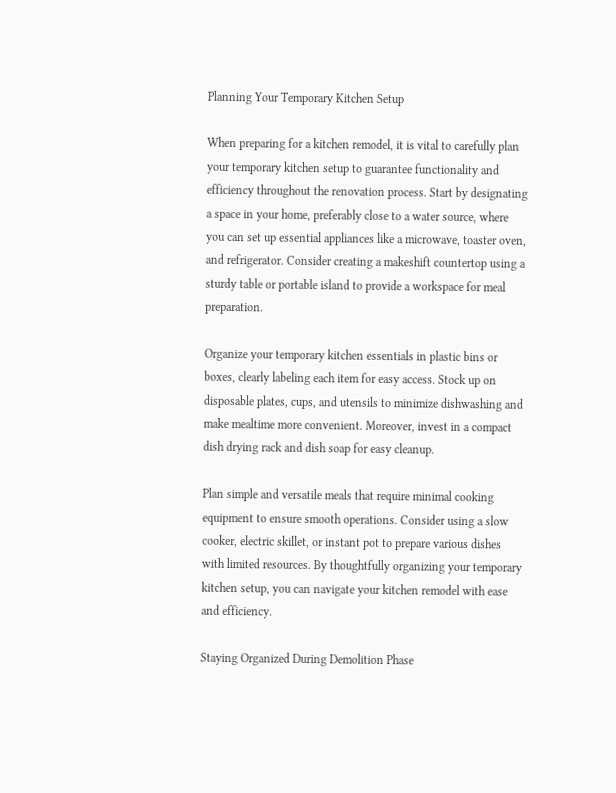Planning Your Temporary Kitchen Setup

When preparing for a kitchen remodel, it is vital to carefully plan your temporary kitchen setup to guarantee functionality and efficiency throughout the renovation process. Start by designating a space in your home, preferably close to a water source, where you can set up essential appliances like a microwave, toaster oven, and refrigerator. Consider creating a makeshift countertop using a sturdy table or portable island to provide a workspace for meal preparation.

Organize your temporary kitchen essentials in plastic bins or boxes, clearly labeling each item for easy access. Stock up on disposable plates, cups, and utensils to minimize dishwashing and make mealtime more convenient. Moreover, invest in a compact dish drying rack and dish soap for easy cleanup.

Plan simple and versatile meals that require minimal cooking equipment to ensure smooth operations. Consider using a slow cooker, electric skillet, or instant pot to prepare various dishes with limited resources. By thoughtfully organizing your temporary kitchen setup, you can navigate your kitchen remodel with ease and efficiency.

Staying Organized During Demolition Phase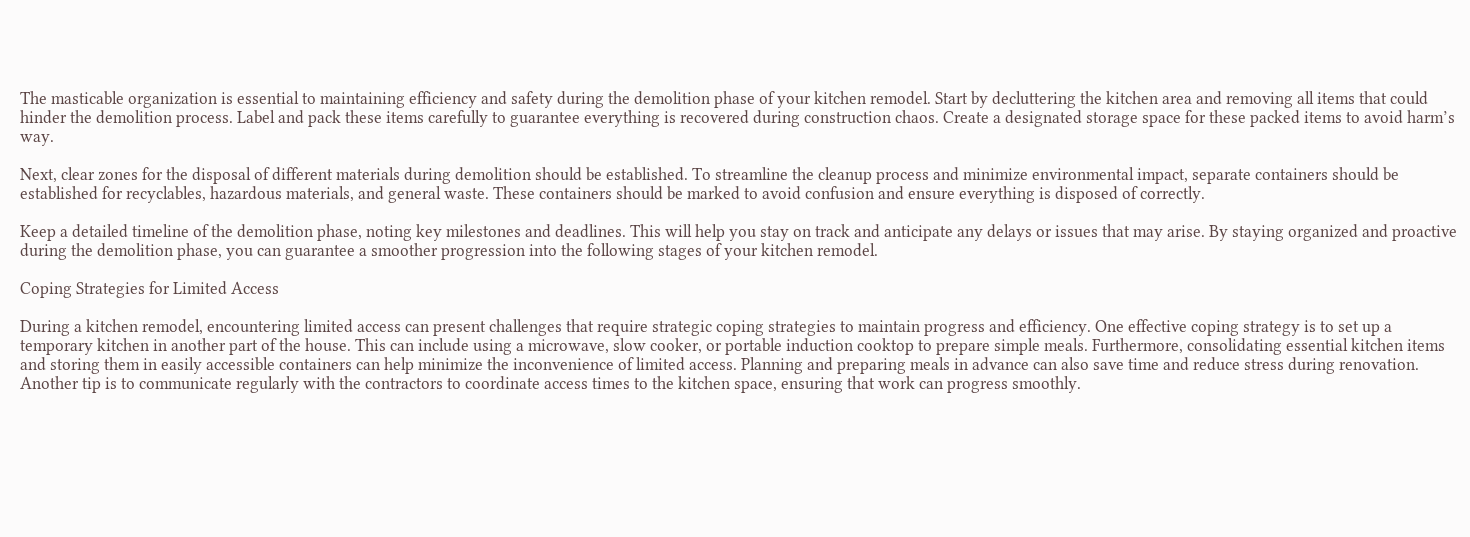The masticable organization is essential to maintaining efficiency and safety during the demolition phase of your kitchen remodel. Start by decluttering the kitchen area and removing all items that could hinder the demolition process. Label and pack these items carefully to guarantee everything is recovered during construction chaos. Create a designated storage space for these packed items to avoid harm’s way.

Next, clear zones for the disposal of different materials during demolition should be established. To streamline the cleanup process and minimize environmental impact, separate containers should be established for recyclables, hazardous materials, and general waste. These containers should be marked to avoid confusion and ensure everything is disposed of correctly.

Keep a detailed timeline of the demolition phase, noting key milestones and deadlines. This will help you stay on track and anticipate any delays or issues that may arise. By staying organized and proactive during the demolition phase, you can guarantee a smoother progression into the following stages of your kitchen remodel.

Coping Strategies for Limited Access

During a kitchen remodel, encountering limited access can present challenges that require strategic coping strategies to maintain progress and efficiency. One effective coping strategy is to set up a temporary kitchen in another part of the house. This can include using a microwave, slow cooker, or portable induction cooktop to prepare simple meals. Furthermore, consolidating essential kitchen items and storing them in easily accessible containers can help minimize the inconvenience of limited access. Planning and preparing meals in advance can also save time and reduce stress during renovation. Another tip is to communicate regularly with the contractors to coordinate access times to the kitchen space, ensuring that work can progress smoothly.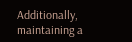Additionally, maintaining a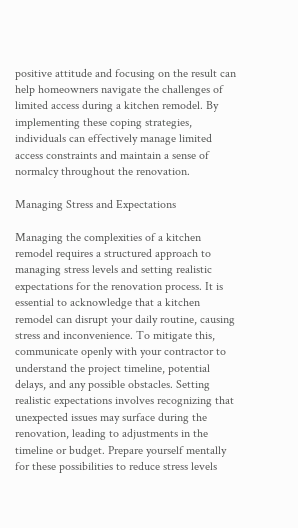positive attitude and focusing on the result can help homeowners navigate the challenges of limited access during a kitchen remodel. By implementing these coping strategies, individuals can effectively manage limited access constraints and maintain a sense of normalcy throughout the renovation.

Managing Stress and Expectations

Managing the complexities of a kitchen remodel requires a structured approach to managing stress levels and setting realistic expectations for the renovation process. It is essential to acknowledge that a kitchen remodel can disrupt your daily routine, causing stress and inconvenience. To mitigate this, communicate openly with your contractor to understand the project timeline, potential delays, and any possible obstacles. Setting realistic expectations involves recognizing that unexpected issues may surface during the renovation, leading to adjustments in the timeline or budget. Prepare yourself mentally for these possibilities to reduce stress levels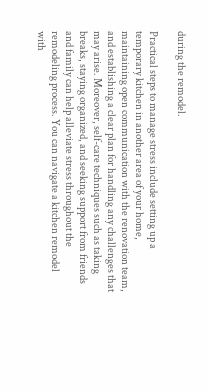during the remodel.

Practical steps to manage stress include setting up a temporary kitchen in another area of your home, maintaining open communication with the renovation team, and establishing a clear plan for handling any challenges that may arise. Moreover, self-care techniques such as taking breaks, staying organized, and seeking support from friends and family can help alleviate stress throughout the remodeling process. You can navigate a kitchen remodel with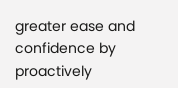greater ease and confidence by proactively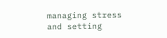managing stress and setting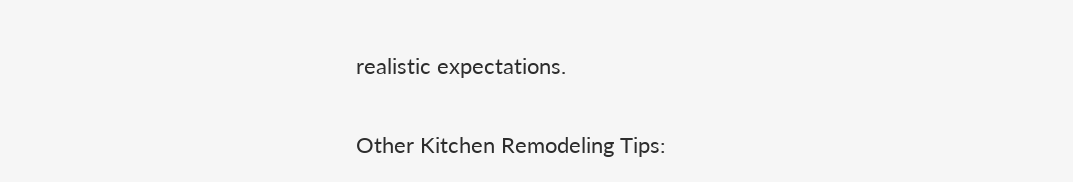realistic expectations.

Other Kitchen Remodeling Tips: